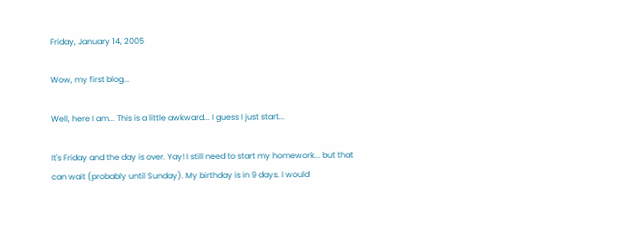Friday, January 14, 2005

Wow, my first blog...

Well, here I am... This is a little awkward... I guess I just start...

It's Friday and the day is over. Yay! I still need to start my homework... but that can wait (probably until Sunday). My birthday is in 9 days. I would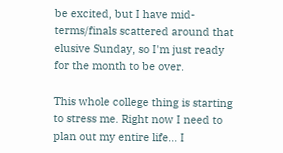be excited, but I have mid-terms/finals scattered around that elusive Sunday, so I'm just ready for the month to be over.

This whole college thing is starting to stress me. Right now I need to plan out my entire life... I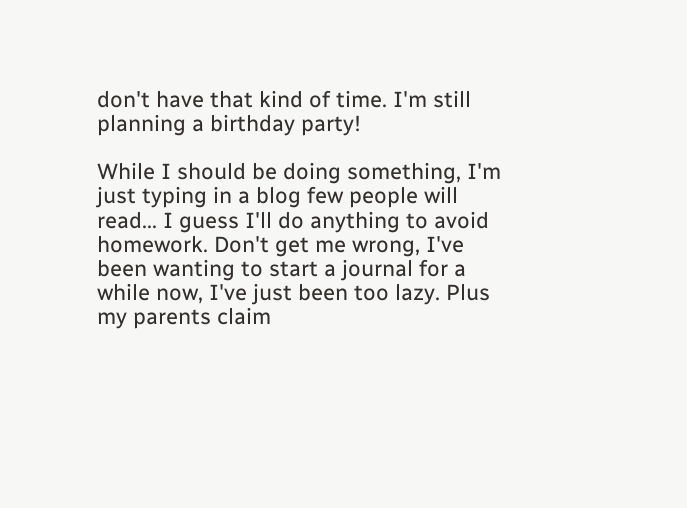don't have that kind of time. I'm still planning a birthday party!

While I should be doing something, I'm just typing in a blog few people will read... I guess I'll do anything to avoid homework. Don't get me wrong, I've been wanting to start a journal for a while now, I've just been too lazy. Plus my parents claim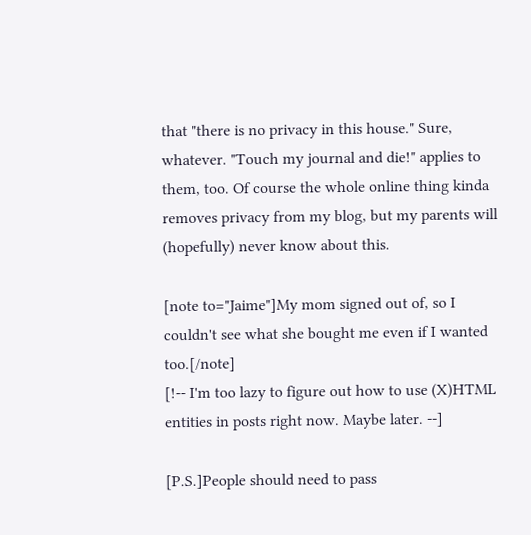that "there is no privacy in this house." Sure, whatever. "Touch my journal and die!" applies to them, too. Of course the whole online thing kinda removes privacy from my blog, but my parents will (hopefully) never know about this.

[note to="Jaime"]My mom signed out of, so I couldn't see what she bought me even if I wanted too.[/note]
[!-- I'm too lazy to figure out how to use (X)HTML entities in posts right now. Maybe later. --]

[P.S.]People should need to pass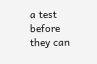a test before they can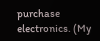purchase electronics. (My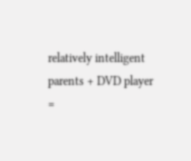relatively intelligent parents + DVD player =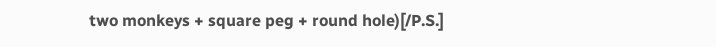two monkeys + square peg + round hole)[/P.S.]